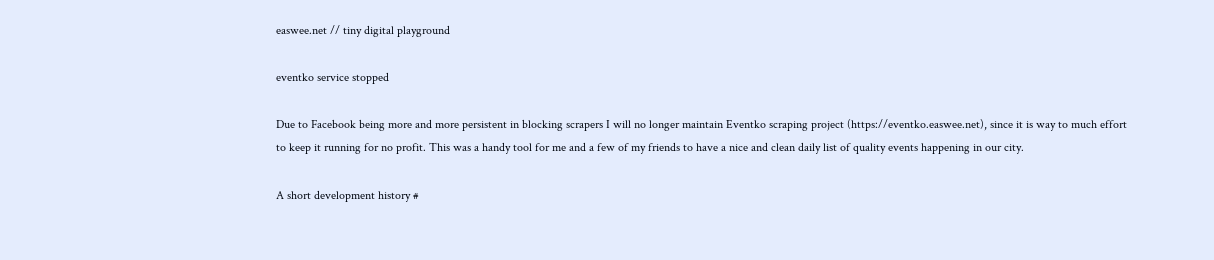easwee.net // tiny digital playground

eventko service stopped

Due to Facebook being more and more persistent in blocking scrapers I will no longer maintain Eventko scraping project (https://eventko.easwee.net), since it is way to much effort to keep it running for no profit. This was a handy tool for me and a few of my friends to have a nice and clean daily list of quality events happening in our city.

A short development history #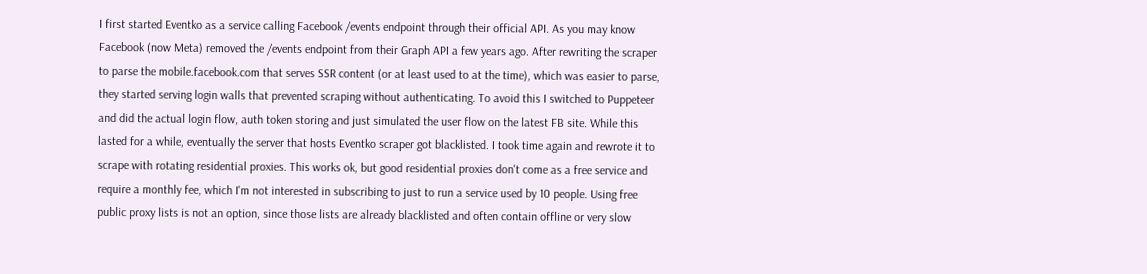I first started Eventko as a service calling Facebook /events endpoint through their official API. As you may know Facebook (now Meta) removed the /events endpoint from their Graph API a few years ago. After rewriting the scraper to parse the mobile.facebook.com that serves SSR content (or at least used to at the time), which was easier to parse, they started serving login walls that prevented scraping without authenticating. To avoid this I switched to Puppeteer and did the actual login flow, auth token storing and just simulated the user flow on the latest FB site. While this lasted for a while, eventually the server that hosts Eventko scraper got blacklisted. I took time again and rewrote it to scrape with rotating residential proxies. This works ok, but good residential proxies don't come as a free service and require a monthly fee, which I'm not interested in subscribing to just to run a service used by 10 people. Using free public proxy lists is not an option, since those lists are already blacklisted and often contain offline or very slow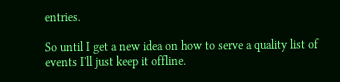entries.

So until I get a new idea on how to serve a quality list of events I'll just keep it offline.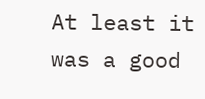At least it was a good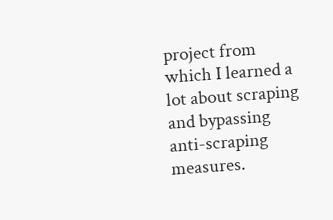project from which I learned a lot about scraping and bypassing anti-scraping measures.